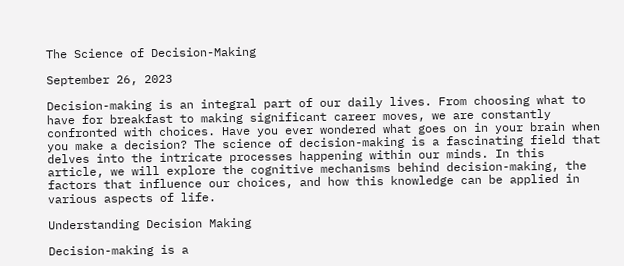The Science of Decision-Making

September 26, 2023

Decision-making is an integral part of our daily lives. From choosing what to have for breakfast to making significant career moves, we are constantly confronted with choices. Have you ever wondered what goes on in your brain when you make a decision? The science of decision-making is a fascinating field that delves into the intricate processes happening within our minds. In this article, we will explore the cognitive mechanisms behind decision-making, the factors that influence our choices, and how this knowledge can be applied in various aspects of life.

Understanding Decision Making

Decision-making is a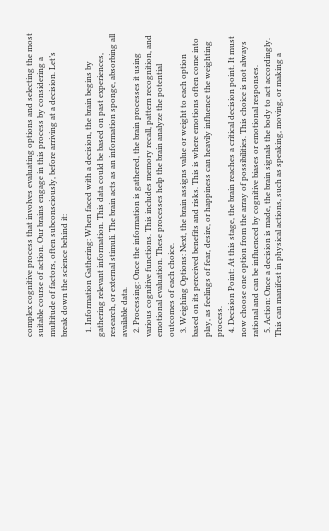complex cognitive process that involves evaluating options and selecting the most suitable course of action. Our brains engage in this process by considering a multitude of factors, often subconsciously, before arriving at a decision. Let’s break down the science behind it:

  1. Information Gathering: When faced with a decision, the brain begins by gathering relevant information. This data could be based on past experiences, research, or external stimuli. The brain acts as an information sponge, absorbing all available data.
  2. Processing: Once the information is gathered, the brain processes it using various cognitive functions. This includes memory recall, pattern recognition, and emotional evaluation. These processes help the brain analyze the potential outcomes of each choice.
  3. Weighing Options: Next, the brain assigns value or weight to each option based on its perceived benefits and risks. This is where emotions often come into play, as feelings of fear, desire, or happiness can heavily influence the weighting process.
  4. Decision Point: At this stage, the brain reaches a critical decision point. It must now choose one option from the array of possibilities. This choice is not always rational and can be influenced by cognitive biases or emotional responses.
  5. Action: Once a decision is made, the brain signals the body to act accordingly. This can manifest in physical actions, such as speaking, moving, or making a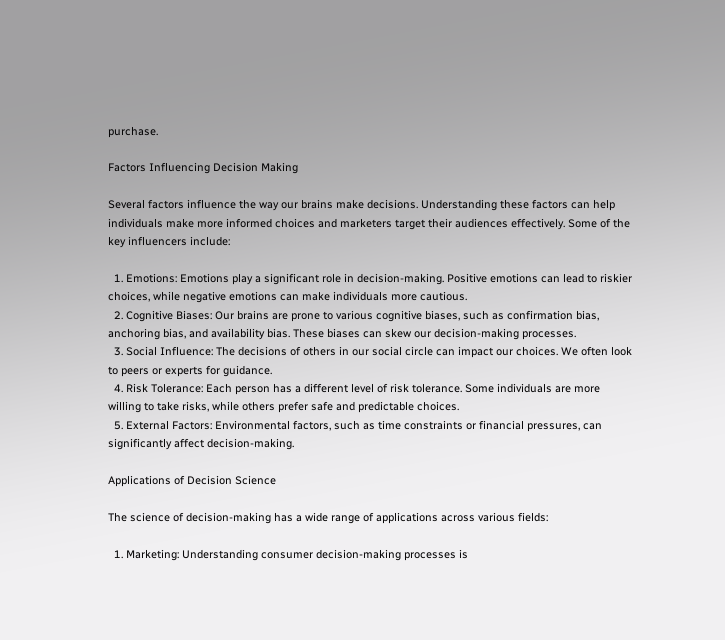purchase.

Factors Influencing Decision Making

Several factors influence the way our brains make decisions. Understanding these factors can help individuals make more informed choices and marketers target their audiences effectively. Some of the key influencers include:

  1. Emotions: Emotions play a significant role in decision-making. Positive emotions can lead to riskier choices, while negative emotions can make individuals more cautious.
  2. Cognitive Biases: Our brains are prone to various cognitive biases, such as confirmation bias, anchoring bias, and availability bias. These biases can skew our decision-making processes.
  3. Social Influence: The decisions of others in our social circle can impact our choices. We often look to peers or experts for guidance.
  4. Risk Tolerance: Each person has a different level of risk tolerance. Some individuals are more willing to take risks, while others prefer safe and predictable choices.
  5. External Factors: Environmental factors, such as time constraints or financial pressures, can significantly affect decision-making.

Applications of Decision Science

The science of decision-making has a wide range of applications across various fields:

  1. Marketing: Understanding consumer decision-making processes is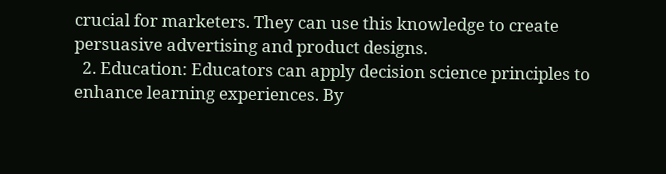crucial for marketers. They can use this knowledge to create persuasive advertising and product designs.
  2. Education: Educators can apply decision science principles to enhance learning experiences. By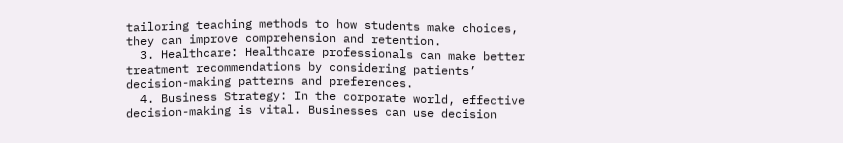tailoring teaching methods to how students make choices, they can improve comprehension and retention.
  3. Healthcare: Healthcare professionals can make better treatment recommendations by considering patients’ decision-making patterns and preferences.
  4. Business Strategy: In the corporate world, effective decision-making is vital. Businesses can use decision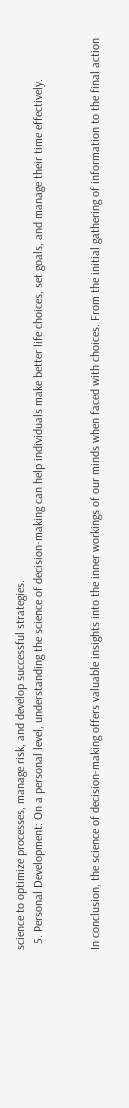science to optimize processes, manage risk, and develop successful strategies.
  5. Personal Development: On a personal level, understanding the science of decision-making can help individuals make better life choices, set goals, and manage their time effectively.


In conclusion, the science of decision-making offers valuable insights into the inner workings of our minds when faced with choices. From the initial gathering of information to the final action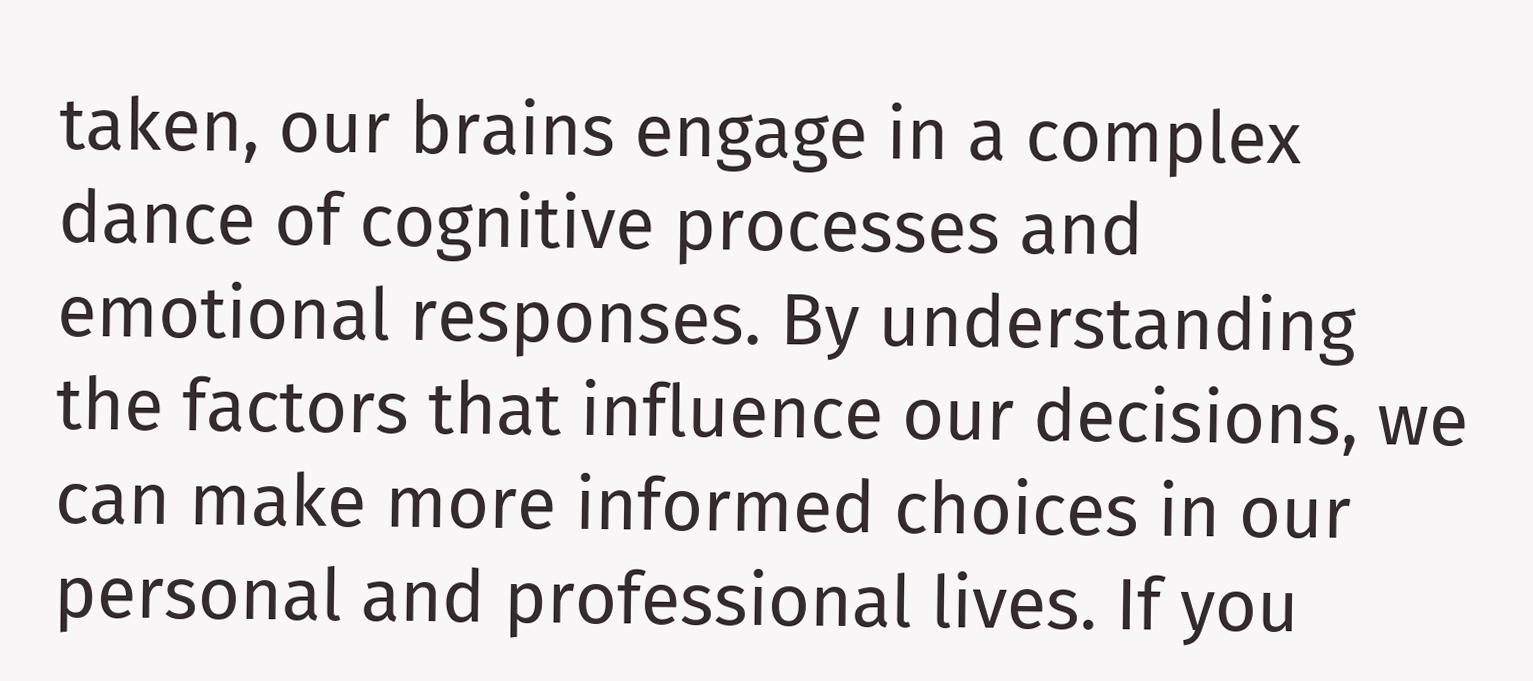taken, our brains engage in a complex dance of cognitive processes and emotional responses. By understanding the factors that influence our decisions, we can make more informed choices in our personal and professional lives. If you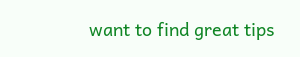want to find great tips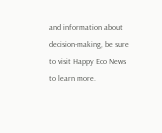and information about decision-making, be sure to visit Happy Eco News to learn more.